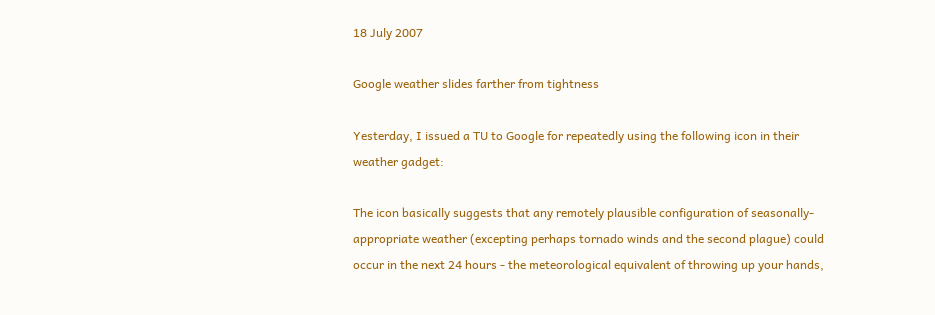18 July 2007

Google weather slides farther from tightness

Yesterday, I issued a TU to Google for repeatedly using the following icon in their weather gadget:

The icon basically suggests that any remotely plausible configuration of seasonally-appropriate weather (excepting perhaps tornado winds and the second plague) could occur in the next 24 hours - the meteorological equivalent of throwing up your hands,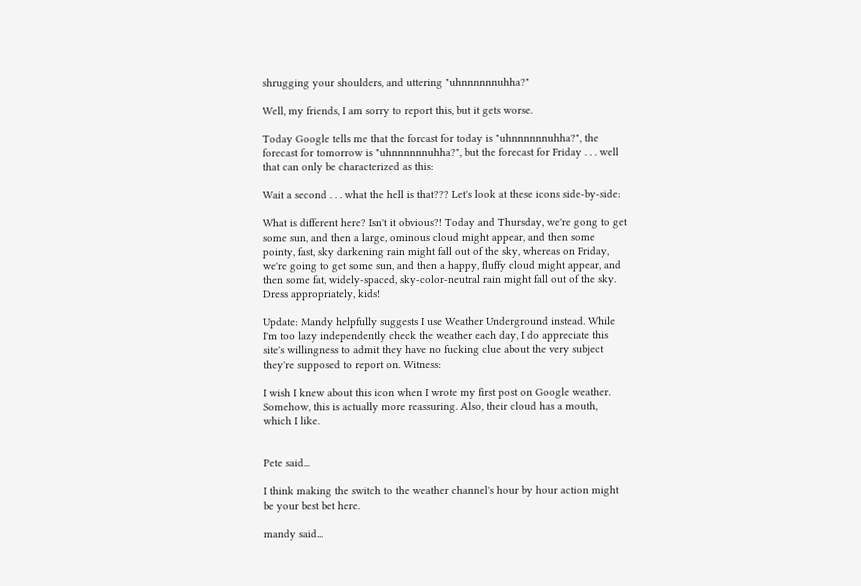shrugging your shoulders, and uttering "uhnnnnnnuhha?"

Well, my friends, I am sorry to report this, but it gets worse.

Today Google tells me that the forcast for today is "uhnnnnnnuhha?", the forecast for tomorrow is "uhnnnnnnuhha?", but the forecast for Friday . . . well that can only be characterized as this:

Wait a second . . . what the hell is that??? Let's look at these icons side-by-side:

What is different here? Isn't it obvious?! Today and Thursday, we're gong to get some sun, and then a large, ominous cloud might appear, and then some pointy, fast, sky darkening rain might fall out of the sky, whereas on Friday, we're going to get some sun, and then a happy, fluffy cloud might appear, and then some fat, widely-spaced, sky-color-neutral rain might fall out of the sky. Dress appropriately, kids!

Update: Mandy helpfully suggests I use Weather Underground instead. While I'm too lazy independently check the weather each day, I do appreciate this site's willingness to admit they have no fucking clue about the very subject they're supposed to report on. Witness:

I wish I knew about this icon when I wrote my first post on Google weather. Somehow, this is actually more reassuring. Also, their cloud has a mouth, which I like.


Pete said...

I think making the switch to the weather channel's hour by hour action might be your best bet here.

mandy said...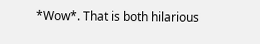*Wow*. That is both hilarious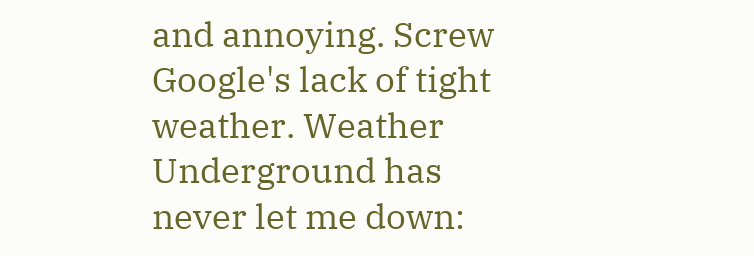and annoying. Screw Google's lack of tight weather. Weather Underground has never let me down: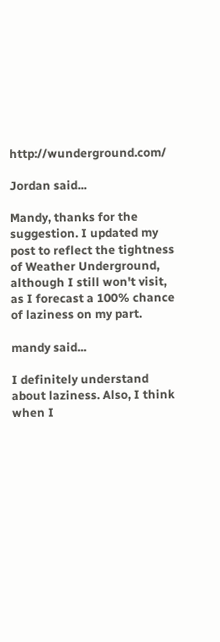http://wunderground.com/

Jordan said...

Mandy, thanks for the suggestion. I updated my post to reflect the tightness of Weather Underground, although I still won't visit, as I forecast a 100% chance of laziness on my part.

mandy said...

I definitely understand about laziness. Also, I think when I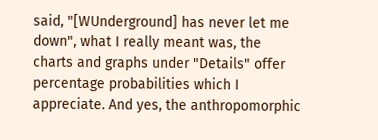said, "[WUnderground] has never let me down", what I really meant was, the charts and graphs under "Details" offer percentage probabilities which I appreciate. And yes, the anthropomorphic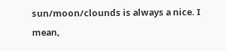sun/moon/clounds is always a nice. I mean,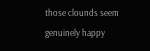those clounds seem genuinely happy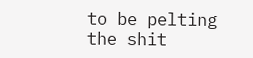to be pelting the shit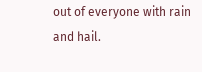out of everyone with rain and hail.